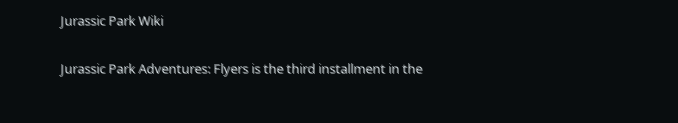Jurassic Park Wiki

Jurassic Park Adventures: Flyers is the third installment in the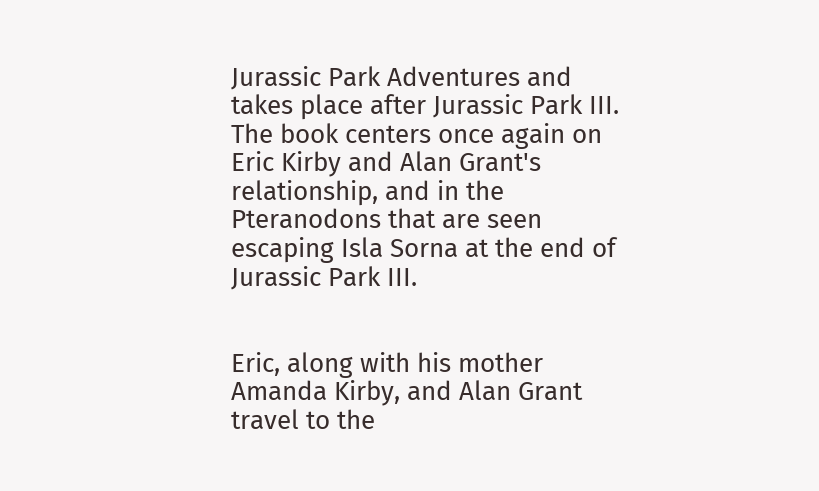Jurassic Park Adventures and takes place after Jurassic Park III. The book centers once again on Eric Kirby and Alan Grant's relationship, and in the Pteranodons that are seen escaping Isla Sorna at the end of Jurassic Park III.


Eric, along with his mother Amanda Kirby, and Alan Grant travel to the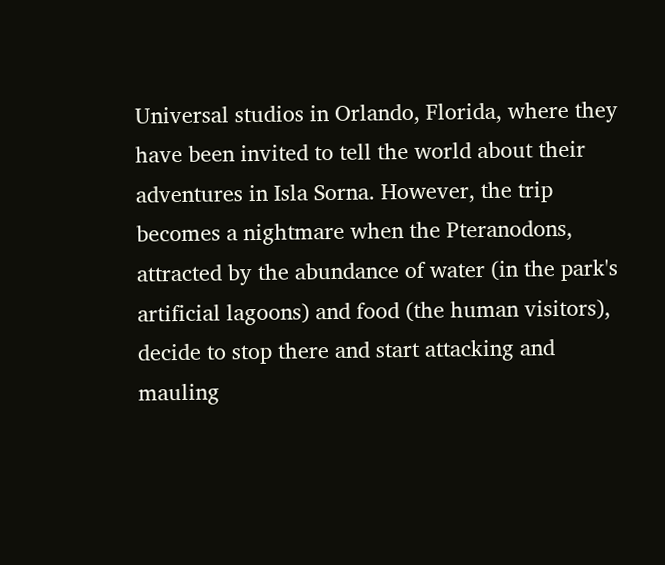Universal studios in Orlando, Florida, where they have been invited to tell the world about their adventures in Isla Sorna. However, the trip becomes a nightmare when the Pteranodons, attracted by the abundance of water (in the park's artificial lagoons) and food (the human visitors), decide to stop there and start attacking and mauling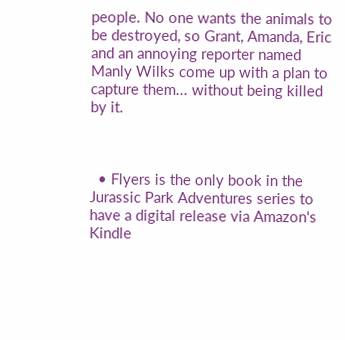people. No one wants the animals to be destroyed, so Grant, Amanda, Eric and an annoying reporter named Manly Wilks come up with a plan to capture them... without being killed by it.



  • Flyers is the only book in the Jurassic Park Adventures series to have a digital release via Amazon's Kindle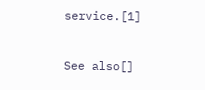service.[1]


See also[]